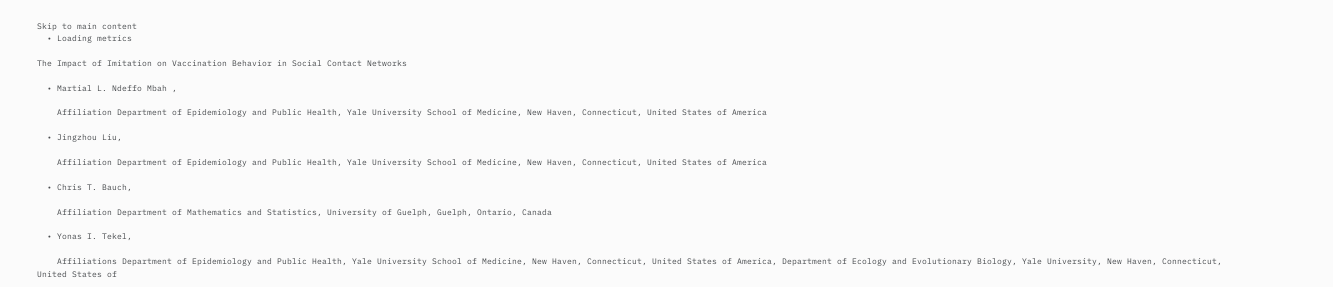Skip to main content
  • Loading metrics

The Impact of Imitation on Vaccination Behavior in Social Contact Networks

  • Martial L. Ndeffo Mbah ,

    Affiliation Department of Epidemiology and Public Health, Yale University School of Medicine, New Haven, Connecticut, United States of America

  • Jingzhou Liu,

    Affiliation Department of Epidemiology and Public Health, Yale University School of Medicine, New Haven, Connecticut, United States of America

  • Chris T. Bauch,

    Affiliation Department of Mathematics and Statistics, University of Guelph, Guelph, Ontario, Canada

  • Yonas I. Tekel,

    Affiliations Department of Epidemiology and Public Health, Yale University School of Medicine, New Haven, Connecticut, United States of America, Department of Ecology and Evolutionary Biology, Yale University, New Haven, Connecticut, United States of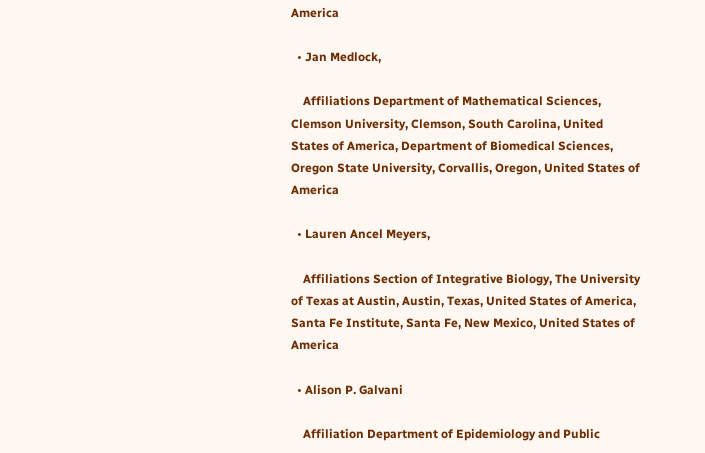America

  • Jan Medlock,

    Affiliations Department of Mathematical Sciences, Clemson University, Clemson, South Carolina, United States of America, Department of Biomedical Sciences, Oregon State University, Corvallis, Oregon, United States of America

  • Lauren Ancel Meyers,

    Affiliations Section of Integrative Biology, The University of Texas at Austin, Austin, Texas, United States of America, Santa Fe Institute, Santa Fe, New Mexico, United States of America

  • Alison P. Galvani

    Affiliation Department of Epidemiology and Public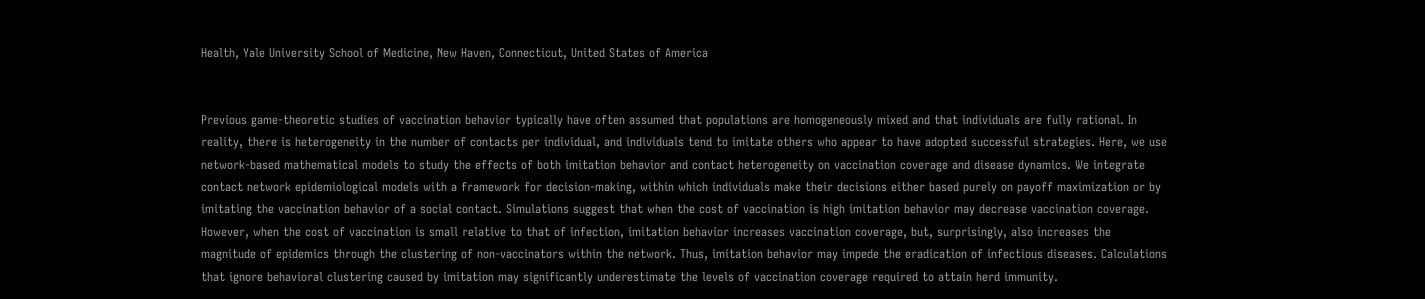Health, Yale University School of Medicine, New Haven, Connecticut, United States of America


Previous game-theoretic studies of vaccination behavior typically have often assumed that populations are homogeneously mixed and that individuals are fully rational. In reality, there is heterogeneity in the number of contacts per individual, and individuals tend to imitate others who appear to have adopted successful strategies. Here, we use network-based mathematical models to study the effects of both imitation behavior and contact heterogeneity on vaccination coverage and disease dynamics. We integrate contact network epidemiological models with a framework for decision-making, within which individuals make their decisions either based purely on payoff maximization or by imitating the vaccination behavior of a social contact. Simulations suggest that when the cost of vaccination is high imitation behavior may decrease vaccination coverage. However, when the cost of vaccination is small relative to that of infection, imitation behavior increases vaccination coverage, but, surprisingly, also increases the magnitude of epidemics through the clustering of non-vaccinators within the network. Thus, imitation behavior may impede the eradication of infectious diseases. Calculations that ignore behavioral clustering caused by imitation may significantly underestimate the levels of vaccination coverage required to attain herd immunity.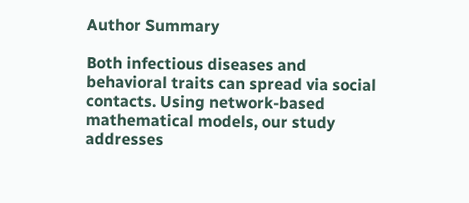Author Summary

Both infectious diseases and behavioral traits can spread via social contacts. Using network-based mathematical models, our study addresses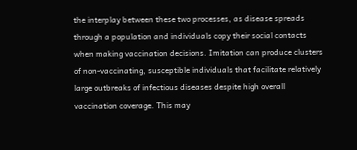the interplay between these two processes, as disease spreads through a population and individuals copy their social contacts when making vaccination decisions. Imitation can produce clusters of non-vaccinating, susceptible individuals that facilitate relatively large outbreaks of infectious diseases despite high overall vaccination coverage. This may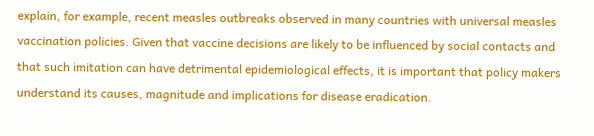explain, for example, recent measles outbreaks observed in many countries with universal measles vaccination policies. Given that vaccine decisions are likely to be influenced by social contacts and that such imitation can have detrimental epidemiological effects, it is important that policy makers understand its causes, magnitude and implications for disease eradication.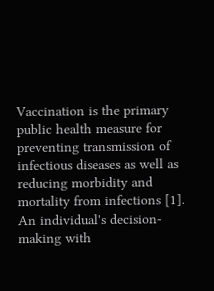Vaccination is the primary public health measure for preventing transmission of infectious diseases as well as reducing morbidity and mortality from infections [1]. An individual's decision-making with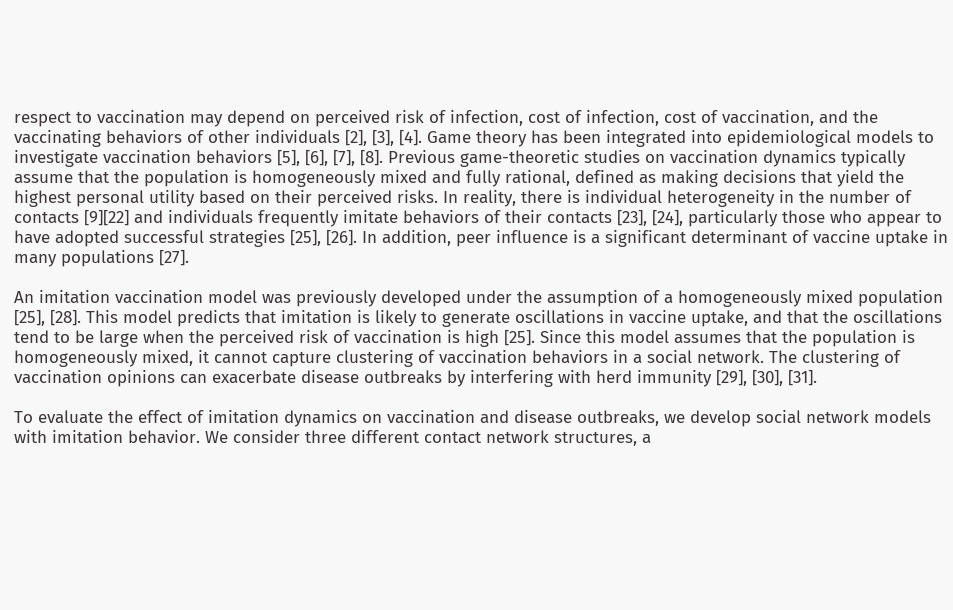respect to vaccination may depend on perceived risk of infection, cost of infection, cost of vaccination, and the vaccinating behaviors of other individuals [2], [3], [4]. Game theory has been integrated into epidemiological models to investigate vaccination behaviors [5], [6], [7], [8]. Previous game-theoretic studies on vaccination dynamics typically assume that the population is homogeneously mixed and fully rational, defined as making decisions that yield the highest personal utility based on their perceived risks. In reality, there is individual heterogeneity in the number of contacts [9][22] and individuals frequently imitate behaviors of their contacts [23], [24], particularly those who appear to have adopted successful strategies [25], [26]. In addition, peer influence is a significant determinant of vaccine uptake in many populations [27].

An imitation vaccination model was previously developed under the assumption of a homogeneously mixed population [25], [28]. This model predicts that imitation is likely to generate oscillations in vaccine uptake, and that the oscillations tend to be large when the perceived risk of vaccination is high [25]. Since this model assumes that the population is homogeneously mixed, it cannot capture clustering of vaccination behaviors in a social network. The clustering of vaccination opinions can exacerbate disease outbreaks by interfering with herd immunity [29], [30], [31].

To evaluate the effect of imitation dynamics on vaccination and disease outbreaks, we develop social network models with imitation behavior. We consider three different contact network structures, a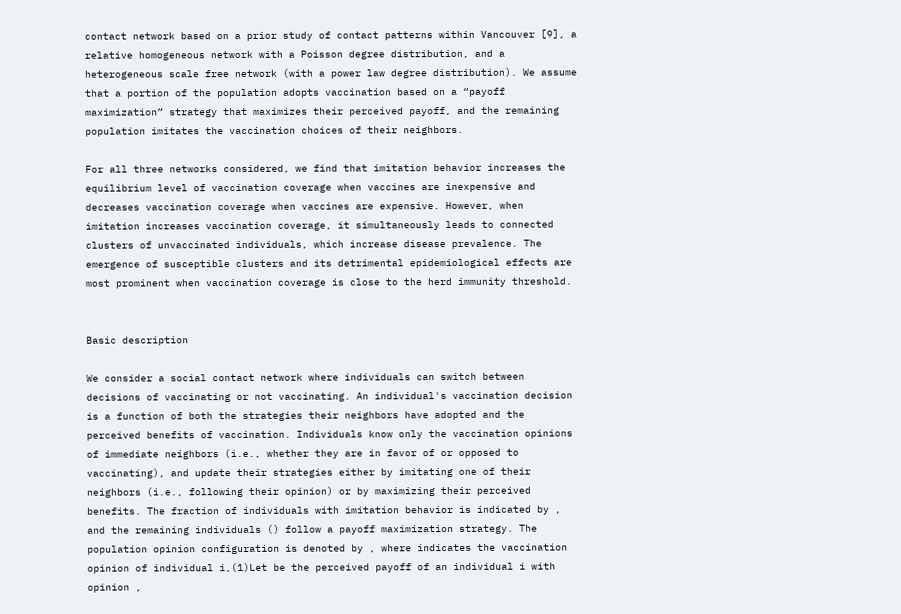contact network based on a prior study of contact patterns within Vancouver [9], a relative homogeneous network with a Poisson degree distribution, and a heterogeneous scale free network (with a power law degree distribution). We assume that a portion of the population adopts vaccination based on a “payoff maximization” strategy that maximizes their perceived payoff, and the remaining population imitates the vaccination choices of their neighbors.

For all three networks considered, we find that imitation behavior increases the equilibrium level of vaccination coverage when vaccines are inexpensive and decreases vaccination coverage when vaccines are expensive. However, when imitation increases vaccination coverage, it simultaneously leads to connected clusters of unvaccinated individuals, which increase disease prevalence. The emergence of susceptible clusters and its detrimental epidemiological effects are most prominent when vaccination coverage is close to the herd immunity threshold.


Basic description

We consider a social contact network where individuals can switch between decisions of vaccinating or not vaccinating. An individual's vaccination decision is a function of both the strategies their neighbors have adopted and the perceived benefits of vaccination. Individuals know only the vaccination opinions of immediate neighbors (i.e., whether they are in favor of or opposed to vaccinating), and update their strategies either by imitating one of their neighbors (i.e., following their opinion) or by maximizing their perceived benefits. The fraction of individuals with imitation behavior is indicated by , and the remaining individuals () follow a payoff maximization strategy. The population opinion configuration is denoted by , where indicates the vaccination opinion of individual i,(1)Let be the perceived payoff of an individual i with opinion ,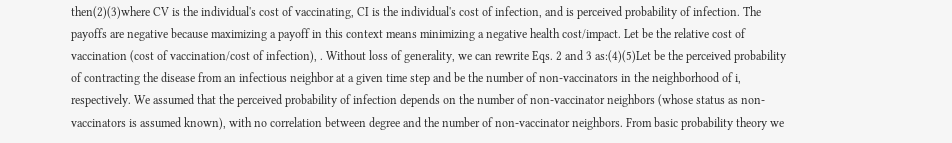then(2)(3)where CV is the individual's cost of vaccinating, CI is the individual's cost of infection, and is perceived probability of infection. The payoffs are negative because maximizing a payoff in this context means minimizing a negative health cost/impact. Let be the relative cost of vaccination (cost of vaccination/cost of infection), . Without loss of generality, we can rewrite Eqs. 2 and 3 as:(4)(5)Let be the perceived probability of contracting the disease from an infectious neighbor at a given time step and be the number of non-vaccinators in the neighborhood of i, respectively. We assumed that the perceived probability of infection depends on the number of non-vaccinator neighbors (whose status as non-vaccinators is assumed known), with no correlation between degree and the number of non-vaccinator neighbors. From basic probability theory we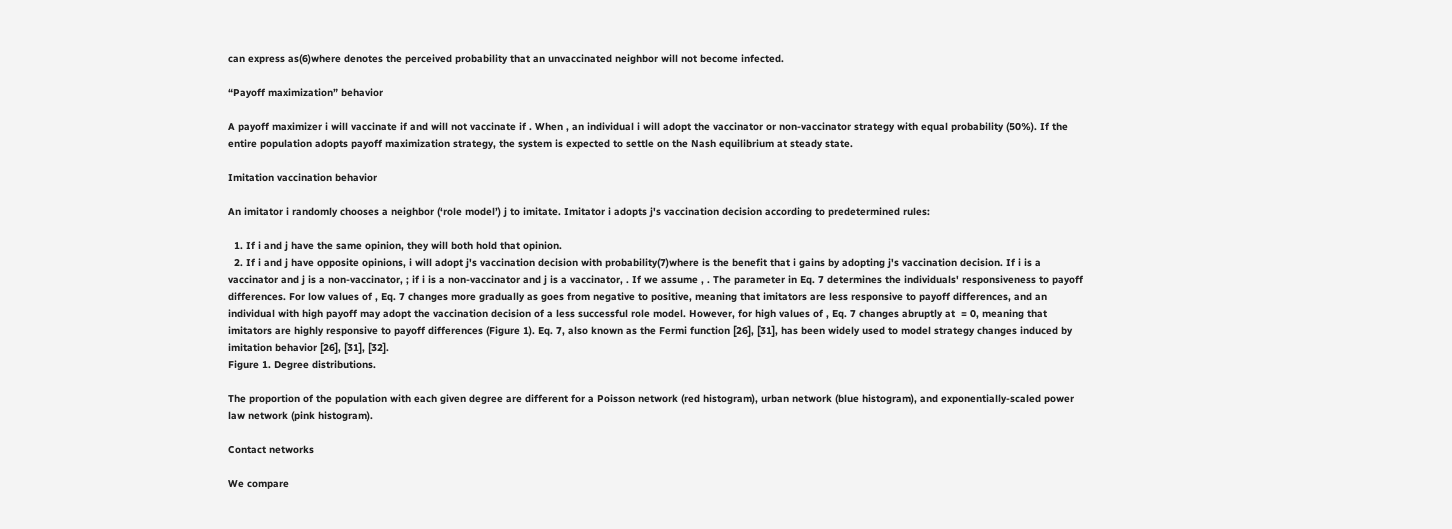can express as(6)where denotes the perceived probability that an unvaccinated neighbor will not become infected.

“Payoff maximization” behavior

A payoff maximizer i will vaccinate if and will not vaccinate if . When , an individual i will adopt the vaccinator or non-vaccinator strategy with equal probability (50%). If the entire population adopts payoff maximization strategy, the system is expected to settle on the Nash equilibrium at steady state.

Imitation vaccination behavior

An imitator i randomly chooses a neighbor (‘role model’) j to imitate. Imitator i adopts j's vaccination decision according to predetermined rules:

  1. If i and j have the same opinion, they will both hold that opinion.
  2. If i and j have opposite opinions, i will adopt j's vaccination decision with probability(7)where is the benefit that i gains by adopting j's vaccination decision. If i is a vaccinator and j is a non-vaccinator, ; if i is a non-vaccinator and j is a vaccinator, . If we assume , . The parameter in Eq. 7 determines the individuals' responsiveness to payoff differences. For low values of , Eq. 7 changes more gradually as goes from negative to positive, meaning that imitators are less responsive to payoff differences, and an individual with high payoff may adopt the vaccination decision of a less successful role model. However, for high values of , Eq. 7 changes abruptly at  = 0, meaning that imitators are highly responsive to payoff differences (Figure 1). Eq. 7, also known as the Fermi function [26], [31], has been widely used to model strategy changes induced by imitation behavior [26], [31], [32].
Figure 1. Degree distributions.

The proportion of the population with each given degree are different for a Poisson network (red histogram), urban network (blue histogram), and exponentially-scaled power law network (pink histogram).

Contact networks

We compare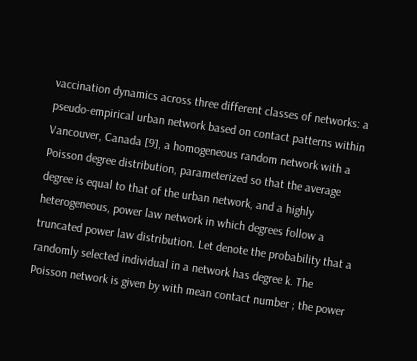vaccination dynamics across three different classes of networks: a pseudo-empirical urban network based on contact patterns within Vancouver, Canada [9], a homogeneous random network with a Poisson degree distribution, parameterized so that the average degree is equal to that of the urban network, and a highly heterogeneous, power law network in which degrees follow a truncated power law distribution. Let denote the probability that a randomly selected individual in a network has degree k. The Poisson network is given by with mean contact number ; the power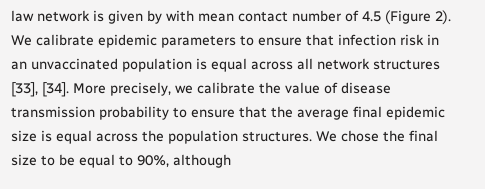law network is given by with mean contact number of 4.5 (Figure 2). We calibrate epidemic parameters to ensure that infection risk in an unvaccinated population is equal across all network structures [33], [34]. More precisely, we calibrate the value of disease transmission probability to ensure that the average final epidemic size is equal across the population structures. We chose the final size to be equal to 90%, although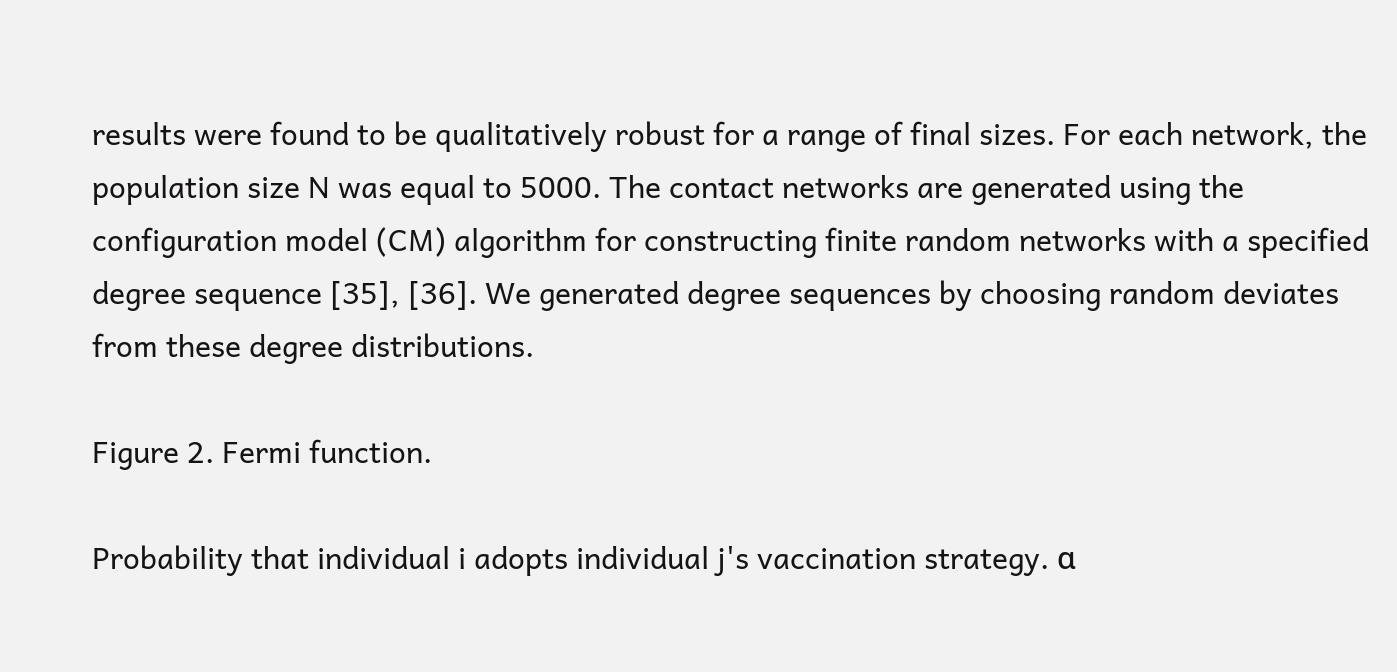results were found to be qualitatively robust for a range of final sizes. For each network, the population size N was equal to 5000. The contact networks are generated using the configuration model (CM) algorithm for constructing finite random networks with a specified degree sequence [35], [36]. We generated degree sequences by choosing random deviates from these degree distributions.

Figure 2. Fermi function.

Probability that individual i adopts individual j's vaccination strategy. α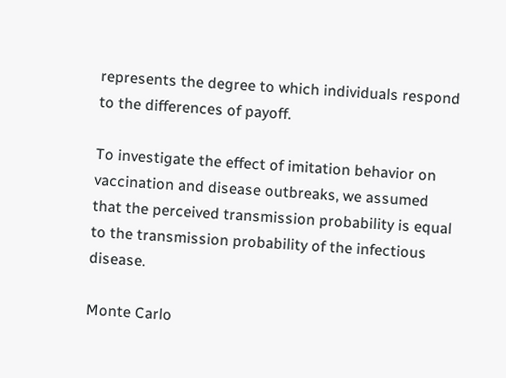represents the degree to which individuals respond to the differences of payoff.

To investigate the effect of imitation behavior on vaccination and disease outbreaks, we assumed that the perceived transmission probability is equal to the transmission probability of the infectious disease.

Monte Carlo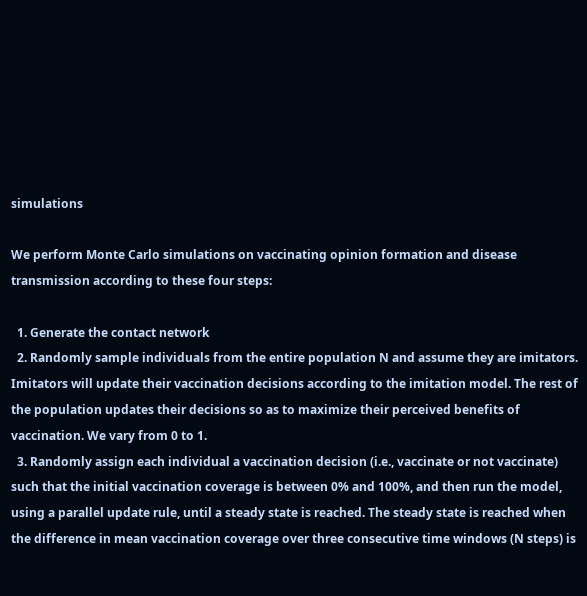simulations

We perform Monte Carlo simulations on vaccinating opinion formation and disease transmission according to these four steps:

  1. Generate the contact network
  2. Randomly sample individuals from the entire population N and assume they are imitators. Imitators will update their vaccination decisions according to the imitation model. The rest of the population updates their decisions so as to maximize their perceived benefits of vaccination. We vary from 0 to 1.
  3. Randomly assign each individual a vaccination decision (i.e., vaccinate or not vaccinate) such that the initial vaccination coverage is between 0% and 100%, and then run the model, using a parallel update rule, until a steady state is reached. The steady state is reached when the difference in mean vaccination coverage over three consecutive time windows (N steps) is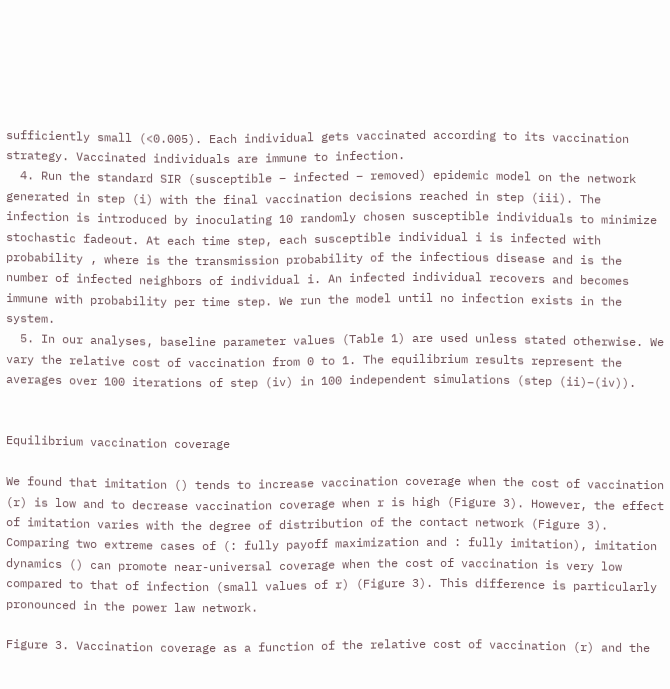sufficiently small (<0.005). Each individual gets vaccinated according to its vaccination strategy. Vaccinated individuals are immune to infection.
  4. Run the standard SIR (susceptible – infected – removed) epidemic model on the network generated in step (i) with the final vaccination decisions reached in step (iii). The infection is introduced by inoculating 10 randomly chosen susceptible individuals to minimize stochastic fadeout. At each time step, each susceptible individual i is infected with probability , where is the transmission probability of the infectious disease and is the number of infected neighbors of individual i. An infected individual recovers and becomes immune with probability per time step. We run the model until no infection exists in the system.
  5. In our analyses, baseline parameter values (Table 1) are used unless stated otherwise. We vary the relative cost of vaccination from 0 to 1. The equilibrium results represent the averages over 100 iterations of step (iv) in 100 independent simulations (step (ii)–(iv)).


Equilibrium vaccination coverage

We found that imitation () tends to increase vaccination coverage when the cost of vaccination (r) is low and to decrease vaccination coverage when r is high (Figure 3). However, the effect of imitation varies with the degree of distribution of the contact network (Figure 3). Comparing two extreme cases of (: fully payoff maximization and : fully imitation), imitation dynamics () can promote near-universal coverage when the cost of vaccination is very low compared to that of infection (small values of r) (Figure 3). This difference is particularly pronounced in the power law network.

Figure 3. Vaccination coverage as a function of the relative cost of vaccination (r) and the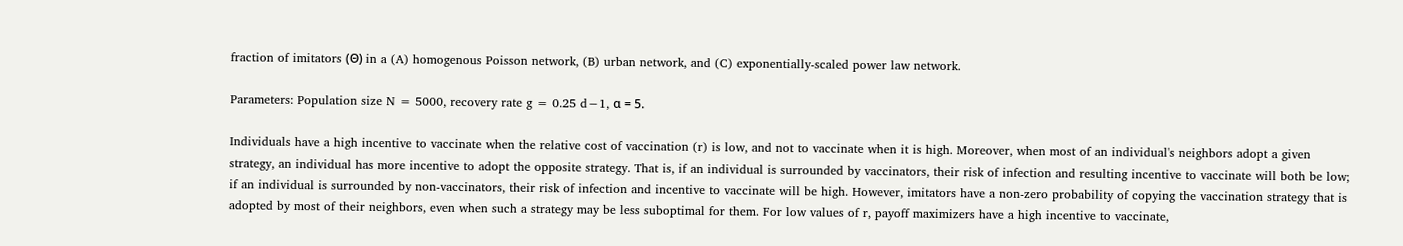fraction of imitators (Θ) in a (A) homogenous Poisson network, (B) urban network, and (C) exponentially-scaled power law network.

Parameters: Population size N = 5000, recovery rate g = 0.25 d−1, α = 5.

Individuals have a high incentive to vaccinate when the relative cost of vaccination (r) is low, and not to vaccinate when it is high. Moreover, when most of an individual's neighbors adopt a given strategy, an individual has more incentive to adopt the opposite strategy. That is, if an individual is surrounded by vaccinators, their risk of infection and resulting incentive to vaccinate will both be low; if an individual is surrounded by non-vaccinators, their risk of infection and incentive to vaccinate will be high. However, imitators have a non-zero probability of copying the vaccination strategy that is adopted by most of their neighbors, even when such a strategy may be less suboptimal for them. For low values of r, payoff maximizers have a high incentive to vaccinate,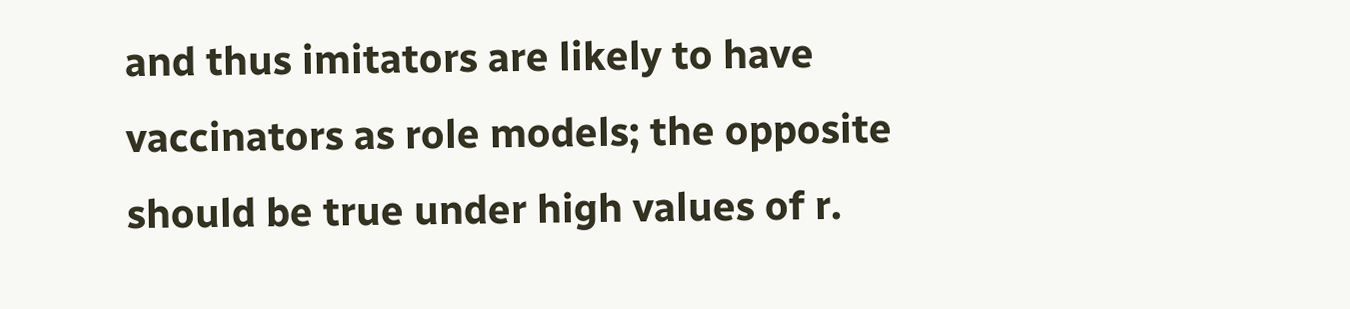and thus imitators are likely to have vaccinators as role models; the opposite should be true under high values of r.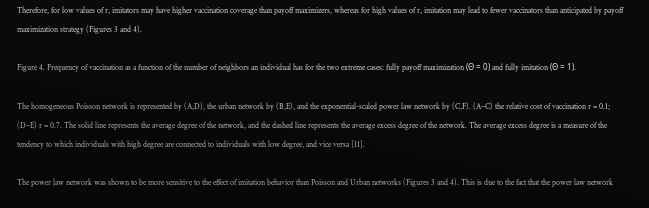Therefore, for low values of r, imitators may have higher vaccination coverage than payoff maximizers, whereas for high values of r, imitation may lead to fewer vaccinators than anticipated by payoff maximization strategy (Figures 3 and 4).

Figure 4. Frequency of vaccination as a function of the number of neighbors an individual has for the two extreme cases: fully payoff maximization (Θ = 0) and fully imitation (Θ = 1).

The homogeneous Poisson network is represented by (A,D), the urban network by (B,E), and the exponential-scaled power law network by (C,F). (A–C) the relative cost of vaccination r = 0.1; (D–E) r = 0.7. The solid line represents the average degree of the network, and the dashed line represents the average excess degree of the network. The average excess degree is a measure of the tendency to which individuals with high degree are connected to individuals with low degree, and vice versa [11].

The power law network was shown to be more sensitive to the effect of imitation behavior than Poisson and Urban networks (Figures 3 and 4). This is due to the fact that the power law network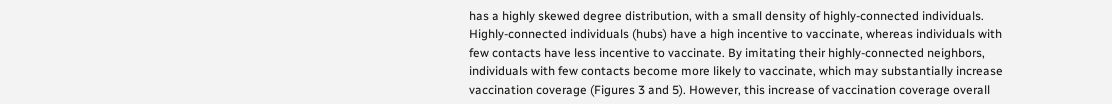has a highly skewed degree distribution, with a small density of highly-connected individuals. Highly-connected individuals (hubs) have a high incentive to vaccinate, whereas individuals with few contacts have less incentive to vaccinate. By imitating their highly-connected neighbors, individuals with few contacts become more likely to vaccinate, which may substantially increase vaccination coverage (Figures 3 and 5). However, this increase of vaccination coverage overall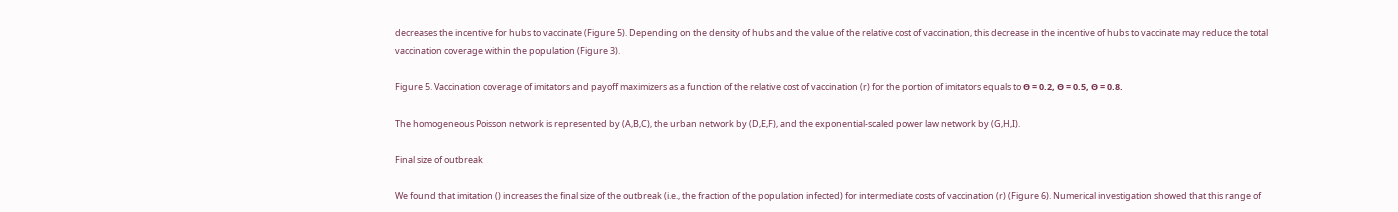decreases the incentive for hubs to vaccinate (Figure 5). Depending on the density of hubs and the value of the relative cost of vaccination, this decrease in the incentive of hubs to vaccinate may reduce the total vaccination coverage within the population (Figure 3).

Figure 5. Vaccination coverage of imitators and payoff maximizers as a function of the relative cost of vaccination (r) for the portion of imitators equals to Θ = 0.2, Θ = 0.5, Θ = 0.8.

The homogeneous Poisson network is represented by (A,B,C), the urban network by (D,E,F), and the exponential-scaled power law network by (G,H,I).

Final size of outbreak

We found that imitation () increases the final size of the outbreak (i.e., the fraction of the population infected) for intermediate costs of vaccination (r) (Figure 6). Numerical investigation showed that this range of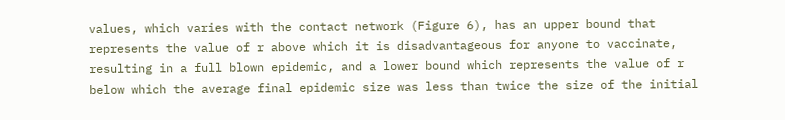values, which varies with the contact network (Figure 6), has an upper bound that represents the value of r above which it is disadvantageous for anyone to vaccinate, resulting in a full blown epidemic, and a lower bound which represents the value of r below which the average final epidemic size was less than twice the size of the initial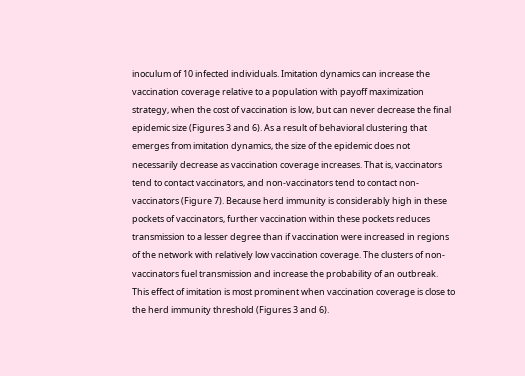inoculum of 10 infected individuals. Imitation dynamics can increase the vaccination coverage relative to a population with payoff maximization strategy, when the cost of vaccination is low, but can never decrease the final epidemic size (Figures 3 and 6). As a result of behavioral clustering that emerges from imitation dynamics, the size of the epidemic does not necessarily decrease as vaccination coverage increases. That is, vaccinators tend to contact vaccinators, and non-vaccinators tend to contact non-vaccinators (Figure 7). Because herd immunity is considerably high in these pockets of vaccinators, further vaccination within these pockets reduces transmission to a lesser degree than if vaccination were increased in regions of the network with relatively low vaccination coverage. The clusters of non-vaccinators fuel transmission and increase the probability of an outbreak. This effect of imitation is most prominent when vaccination coverage is close to the herd immunity threshold (Figures 3 and 6).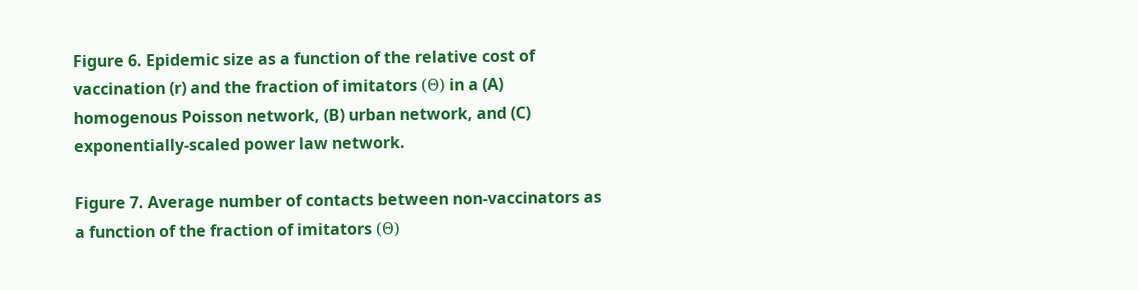Figure 6. Epidemic size as a function of the relative cost of vaccination (r) and the fraction of imitators (Θ) in a (A) homogenous Poisson network, (B) urban network, and (C) exponentially-scaled power law network.

Figure 7. Average number of contacts between non-vaccinators as a function of the fraction of imitators (Θ)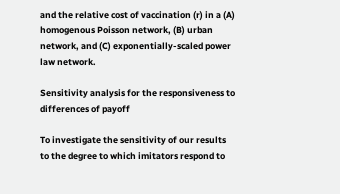and the relative cost of vaccination (r) in a (A) homogenous Poisson network, (B) urban network, and (C) exponentially-scaled power law network.

Sensitivity analysis for the responsiveness to differences of payoff

To investigate the sensitivity of our results to the degree to which imitators respond to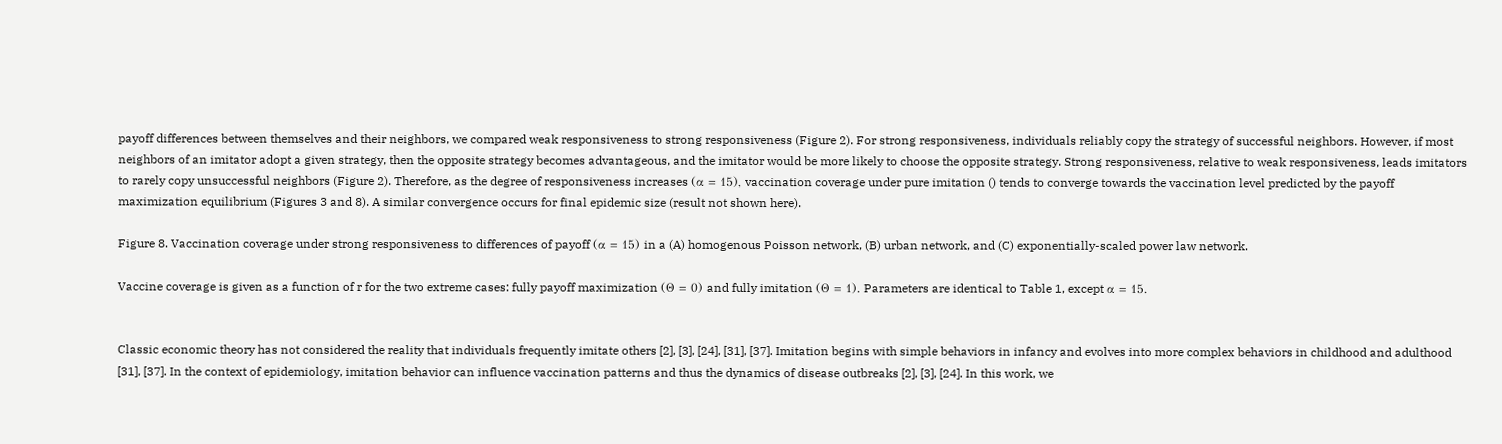payoff differences between themselves and their neighbors, we compared weak responsiveness to strong responsiveness (Figure 2). For strong responsiveness, individuals reliably copy the strategy of successful neighbors. However, if most neighbors of an imitator adopt a given strategy, then the opposite strategy becomes advantageous, and the imitator would be more likely to choose the opposite strategy. Strong responsiveness, relative to weak responsiveness, leads imitators to rarely copy unsuccessful neighbors (Figure 2). Therefore, as the degree of responsiveness increases (α = 15), vaccination coverage under pure imitation () tends to converge towards the vaccination level predicted by the payoff maximization equilibrium (Figures 3 and 8). A similar convergence occurs for final epidemic size (result not shown here).

Figure 8. Vaccination coverage under strong responsiveness to differences of payoff (α = 15) in a (A) homogenous Poisson network, (B) urban network, and (C) exponentially-scaled power law network.

Vaccine coverage is given as a function of r for the two extreme cases: fully payoff maximization (Θ = 0) and fully imitation (Θ = 1). Parameters are identical to Table 1, except α = 15.


Classic economic theory has not considered the reality that individuals frequently imitate others [2], [3], [24], [31], [37]. Imitation begins with simple behaviors in infancy and evolves into more complex behaviors in childhood and adulthood [31], [37]. In the context of epidemiology, imitation behavior can influence vaccination patterns and thus the dynamics of disease outbreaks [2], [3], [24]. In this work, we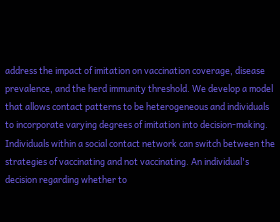address the impact of imitation on vaccination coverage, disease prevalence, and the herd immunity threshold. We develop a model that allows contact patterns to be heterogeneous and individuals to incorporate varying degrees of imitation into decision-making. Individuals within a social contact network can switch between the strategies of vaccinating and not vaccinating. An individual's decision regarding whether to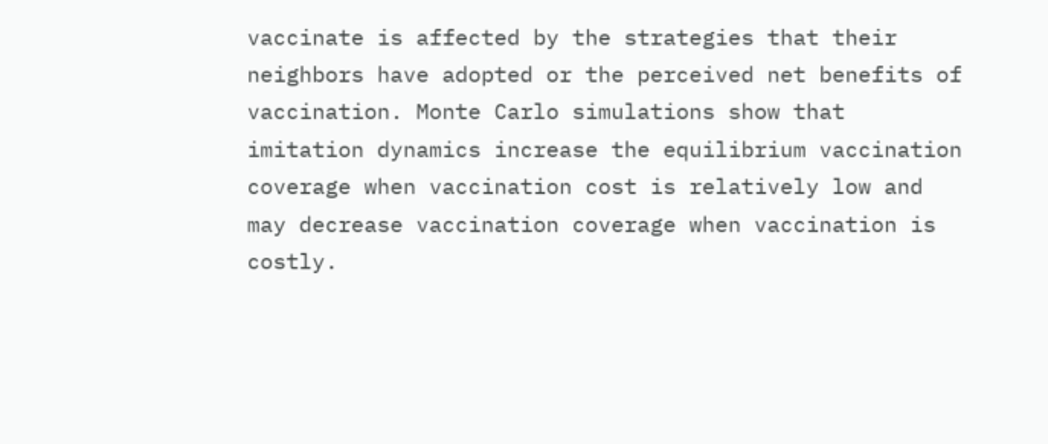vaccinate is affected by the strategies that their neighbors have adopted or the perceived net benefits of vaccination. Monte Carlo simulations show that imitation dynamics increase the equilibrium vaccination coverage when vaccination cost is relatively low and may decrease vaccination coverage when vaccination is costly.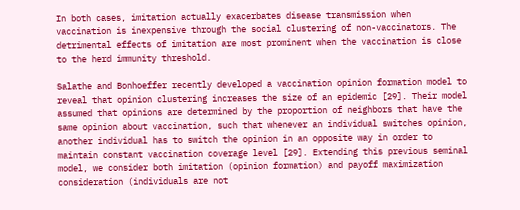In both cases, imitation actually exacerbates disease transmission when vaccination is inexpensive through the social clustering of non-vaccinators. The detrimental effects of imitation are most prominent when the vaccination is close to the herd immunity threshold.

Salathe and Bonhoeffer recently developed a vaccination opinion formation model to reveal that opinion clustering increases the size of an epidemic [29]. Their model assumed that opinions are determined by the proportion of neighbors that have the same opinion about vaccination, such that whenever an individual switches opinion, another individual has to switch the opinion in an opposite way in order to maintain constant vaccination coverage level [29]. Extending this previous seminal model, we consider both imitation (opinion formation) and payoff maximization consideration (individuals are not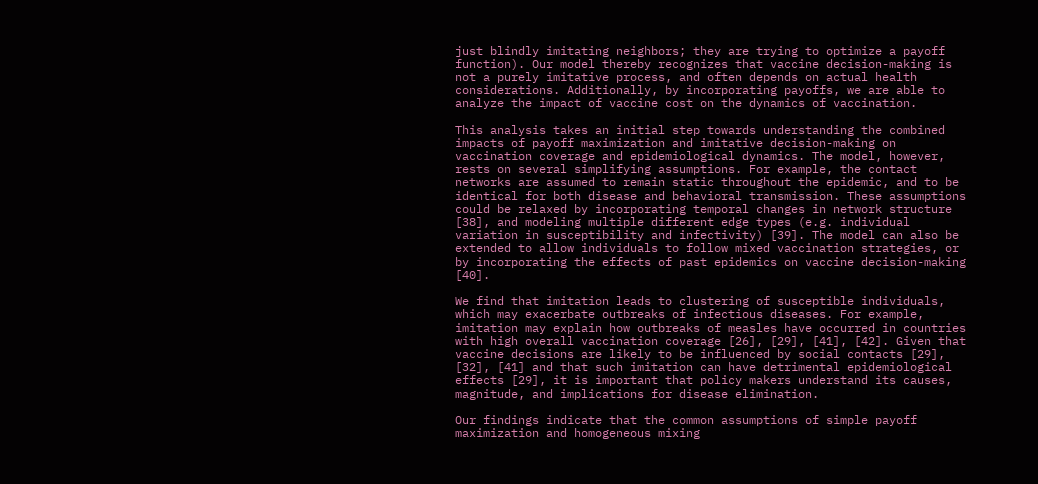just blindly imitating neighbors; they are trying to optimize a payoff function). Our model thereby recognizes that vaccine decision-making is not a purely imitative process, and often depends on actual health considerations. Additionally, by incorporating payoffs, we are able to analyze the impact of vaccine cost on the dynamics of vaccination.

This analysis takes an initial step towards understanding the combined impacts of payoff maximization and imitative decision-making on vaccination coverage and epidemiological dynamics. The model, however, rests on several simplifying assumptions. For example, the contact networks are assumed to remain static throughout the epidemic, and to be identical for both disease and behavioral transmission. These assumptions could be relaxed by incorporating temporal changes in network structure [38], and modeling multiple different edge types (e.g. individual variation in susceptibility and infectivity) [39]. The model can also be extended to allow individuals to follow mixed vaccination strategies, or by incorporating the effects of past epidemics on vaccine decision-making [40].

We find that imitation leads to clustering of susceptible individuals, which may exacerbate outbreaks of infectious diseases. For example, imitation may explain how outbreaks of measles have occurred in countries with high overall vaccination coverage [26], [29], [41], [42]. Given that vaccine decisions are likely to be influenced by social contacts [29], [32], [41] and that such imitation can have detrimental epidemiological effects [29], it is important that policy makers understand its causes, magnitude, and implications for disease elimination.

Our findings indicate that the common assumptions of simple payoff maximization and homogeneous mixing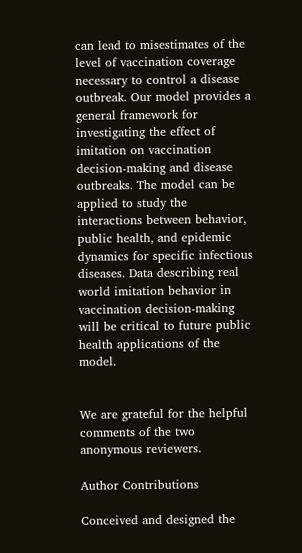can lead to misestimates of the level of vaccination coverage necessary to control a disease outbreak. Our model provides a general framework for investigating the effect of imitation on vaccination decision-making and disease outbreaks. The model can be applied to study the interactions between behavior, public health, and epidemic dynamics for specific infectious diseases. Data describing real world imitation behavior in vaccination decision-making will be critical to future public health applications of the model.


We are grateful for the helpful comments of the two anonymous reviewers.

Author Contributions

Conceived and designed the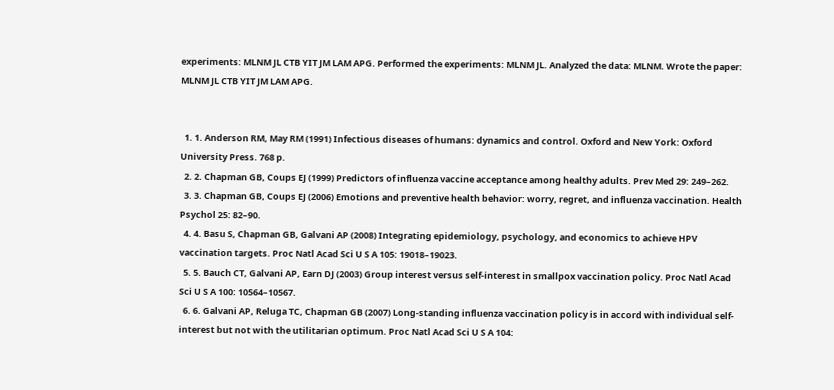experiments: MLNM JL CTB YIT JM LAM APG. Performed the experiments: MLNM JL. Analyzed the data: MLNM. Wrote the paper: MLNM JL CTB YIT JM LAM APG.


  1. 1. Anderson RM, May RM (1991) Infectious diseases of humans: dynamics and control. Oxford and New York: Oxford University Press. 768 p.
  2. 2. Chapman GB, Coups EJ (1999) Predictors of influenza vaccine acceptance among healthy adults. Prev Med 29: 249–262.
  3. 3. Chapman GB, Coups EJ (2006) Emotions and preventive health behavior: worry, regret, and influenza vaccination. Health Psychol 25: 82–90.
  4. 4. Basu S, Chapman GB, Galvani AP (2008) Integrating epidemiology, psychology, and economics to achieve HPV vaccination targets. Proc Natl Acad Sci U S A 105: 19018–19023.
  5. 5. Bauch CT, Galvani AP, Earn DJ (2003) Group interest versus self-interest in smallpox vaccination policy. Proc Natl Acad Sci U S A 100: 10564–10567.
  6. 6. Galvani AP, Reluga TC, Chapman GB (2007) Long-standing influenza vaccination policy is in accord with individual self-interest but not with the utilitarian optimum. Proc Natl Acad Sci U S A 104: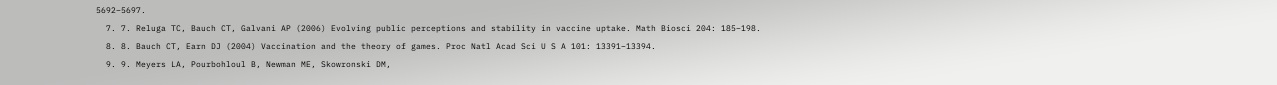5692–5697.
  7. 7. Reluga TC, Bauch CT, Galvani AP (2006) Evolving public perceptions and stability in vaccine uptake. Math Biosci 204: 185–198.
  8. 8. Bauch CT, Earn DJ (2004) Vaccination and the theory of games. Proc Natl Acad Sci U S A 101: 13391–13394.
  9. 9. Meyers LA, Pourbohloul B, Newman ME, Skowronski DM,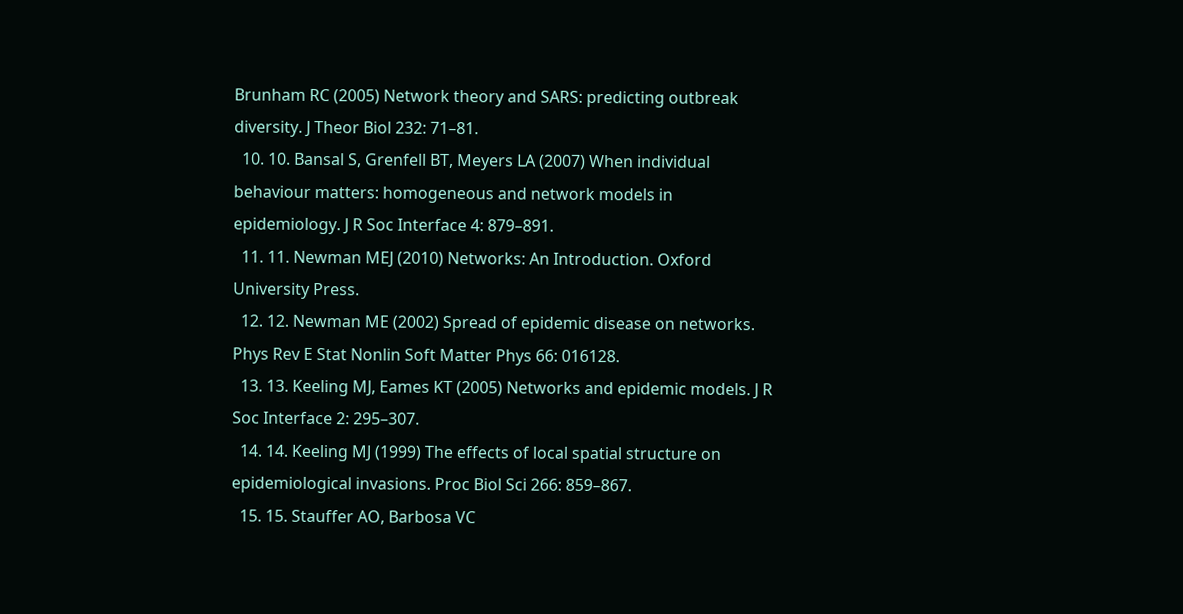Brunham RC (2005) Network theory and SARS: predicting outbreak diversity. J Theor Biol 232: 71–81.
  10. 10. Bansal S, Grenfell BT, Meyers LA (2007) When individual behaviour matters: homogeneous and network models in epidemiology. J R Soc Interface 4: 879–891.
  11. 11. Newman MEJ (2010) Networks: An Introduction. Oxford University Press.
  12. 12. Newman ME (2002) Spread of epidemic disease on networks. Phys Rev E Stat Nonlin Soft Matter Phys 66: 016128.
  13. 13. Keeling MJ, Eames KT (2005) Networks and epidemic models. J R Soc Interface 2: 295–307.
  14. 14. Keeling MJ (1999) The effects of local spatial structure on epidemiological invasions. Proc Biol Sci 266: 859–867.
  15. 15. Stauffer AO, Barbosa VC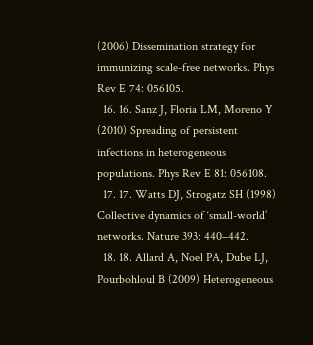(2006) Dissemination strategy for immunizing scale-free networks. Phys Rev E 74: 056105.
  16. 16. Sanz J, Floria LM, Moreno Y (2010) Spreading of persistent infections in heterogeneous populations. Phys Rev E 81: 056108.
  17. 17. Watts DJ, Strogatz SH (1998) Collective dynamics of ‘small-world’ networks. Nature 393: 440–442.
  18. 18. Allard A, Noel PA, Dube LJ, Pourbohloul B (2009) Heterogeneous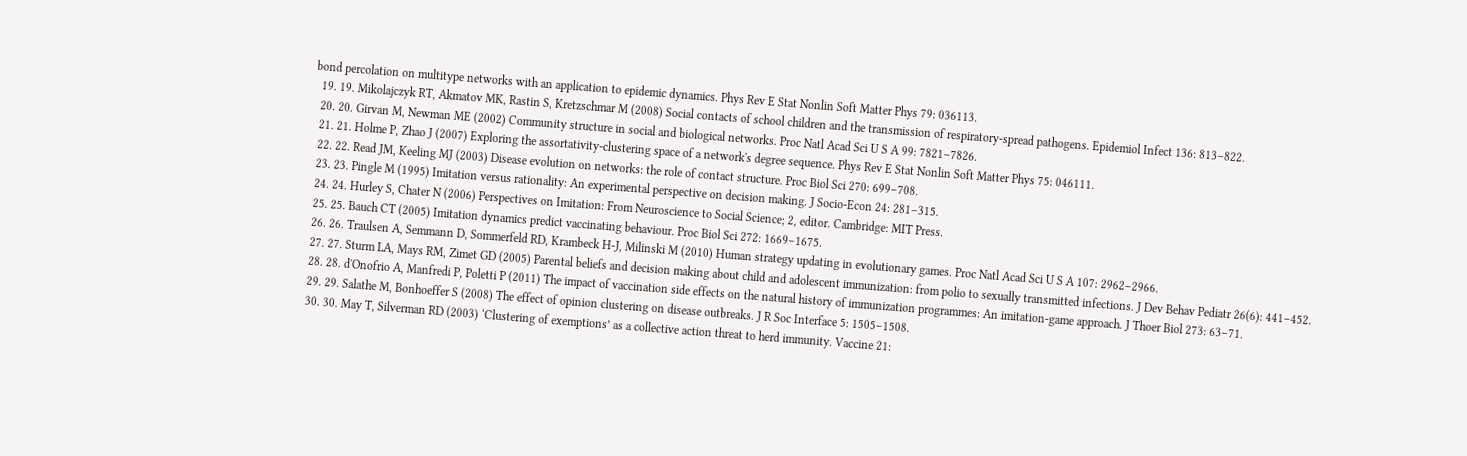bond percolation on multitype networks with an application to epidemic dynamics. Phys Rev E Stat Nonlin Soft Matter Phys 79: 036113.
  19. 19. Mikolajczyk RT, Akmatov MK, Rastin S, Kretzschmar M (2008) Social contacts of school children and the transmission of respiratory-spread pathogens. Epidemiol Infect 136: 813–822.
  20. 20. Girvan M, Newman ME (2002) Community structure in social and biological networks. Proc Natl Acad Sci U S A 99: 7821–7826.
  21. 21. Holme P, Zhao J (2007) Exploring the assortativity-clustering space of a network's degree sequence. Phys Rev E Stat Nonlin Soft Matter Phys 75: 046111.
  22. 22. Read JM, Keeling MJ (2003) Disease evolution on networks: the role of contact structure. Proc Biol Sci 270: 699–708.
  23. 23. Pingle M (1995) Imitation versus rationality: An experimental perspective on decision making. J Socio-Econ 24: 281–315.
  24. 24. Hurley S, Chater N (2006) Perspectives on Imitation: From Neuroscience to Social Science; 2, editor. Cambridge: MIT Press.
  25. 25. Bauch CT (2005) Imitation dynamics predict vaccinating behaviour. Proc Biol Sci 272: 1669–1675.
  26. 26. Traulsen A, Semmann D, Sommerfeld RD, Krambeck H-J, Milinski M (2010) Human strategy updating in evolutionary games. Proc Natl Acad Sci U S A 107: 2962–2966.
  27. 27. Sturm LA, Mays RM, Zimet GD (2005) Parental beliefs and decision making about child and adolescent immunization: from polio to sexually transmitted infections. J Dev Behav Pediatr 26(6): 441–452.
  28. 28. d'Onofrio A, Manfredi P, Poletti P (2011) The impact of vaccination side effects on the natural history of immunization programmes: An imitation-game approach. J Thoer Biol 273: 63–71.
  29. 29. Salathe M, Bonhoeffer S (2008) The effect of opinion clustering on disease outbreaks. J R Soc Interface 5: 1505–1508.
  30. 30. May T, Silverman RD (2003) ‘Clustering of exemptions’ as a collective action threat to herd immunity. Vaccine 21: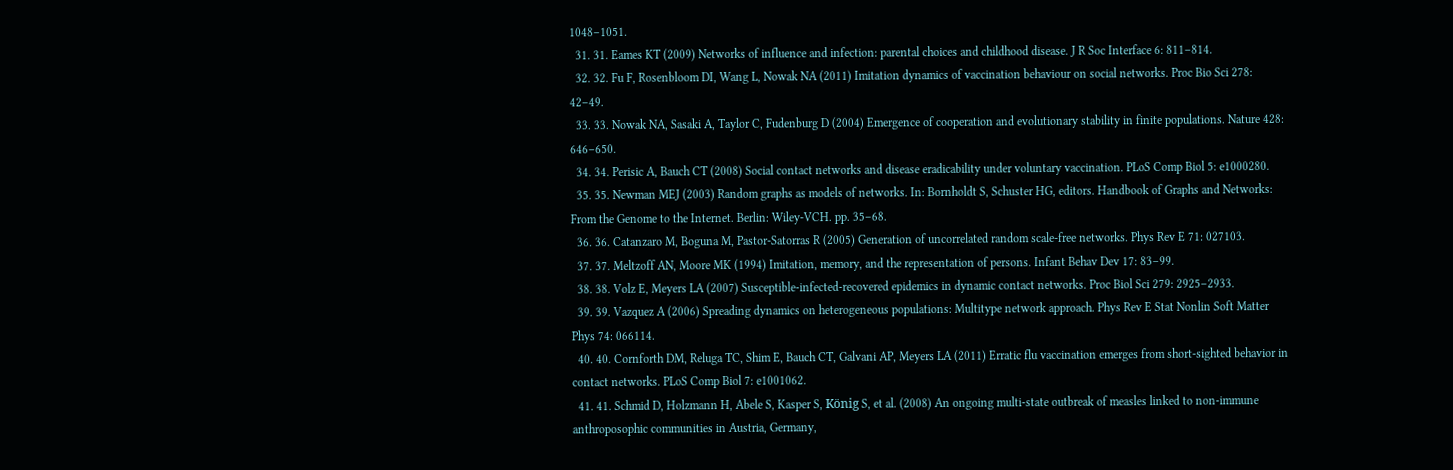1048–1051.
  31. 31. Eames KT (2009) Networks of influence and infection: parental choices and childhood disease. J R Soc Interface 6: 811–814.
  32. 32. Fu F, Rosenbloom DI, Wang L, Nowak NA (2011) Imitation dynamics of vaccination behaviour on social networks. Proc Bio Sci 278: 42–49.
  33. 33. Nowak NA, Sasaki A, Taylor C, Fudenburg D (2004) Emergence of cooperation and evolutionary stability in finite populations. Nature 428: 646–650.
  34. 34. Perisic A, Bauch CT (2008) Social contact networks and disease eradicability under voluntary vaccination. PLoS Comp Biol 5: e1000280.
  35. 35. Newman MEJ (2003) Random graphs as models of networks. In: Bornholdt S, Schuster HG, editors. Handbook of Graphs and Networks: From the Genome to the Internet. Berlin: Wiley-VCH. pp. 35–68.
  36. 36. Catanzaro M, Boguna M, Pastor-Satorras R (2005) Generation of uncorrelated random scale-free networks. Phys Rev E 71: 027103.
  37. 37. Meltzoff AN, Moore MK (1994) Imitation, memory, and the representation of persons. Infant Behav Dev 17: 83–99.
  38. 38. Volz E, Meyers LA (2007) Susceptible-infected-recovered epidemics in dynamic contact networks. Proc Biol Sci 279: 2925–2933.
  39. 39. Vazquez A (2006) Spreading dynamics on heterogeneous populations: Multitype network approach. Phys Rev E Stat Nonlin Soft Matter Phys 74: 066114.
  40. 40. Cornforth DM, Reluga TC, Shim E, Bauch CT, Galvani AP, Meyers LA (2011) Erratic flu vaccination emerges from short-sighted behavior in contact networks. PLoS Comp Biol 7: e1001062.
  41. 41. Schmid D, Holzmann H, Abele S, Kasper S, König S, et al. (2008) An ongoing multi-state outbreak of measles linked to non-immune anthroposophic communities in Austria, Germany,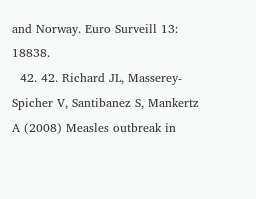and Norway. Euro Surveill 13: 18838.
  42. 42. Richard JL, Masserey-Spicher V, Santibanez S, Mankertz A (2008) Measles outbreak in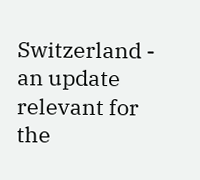Switzerland - an update relevant for the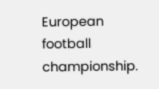European football championship.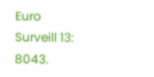Euro Surveill 13: 8043.